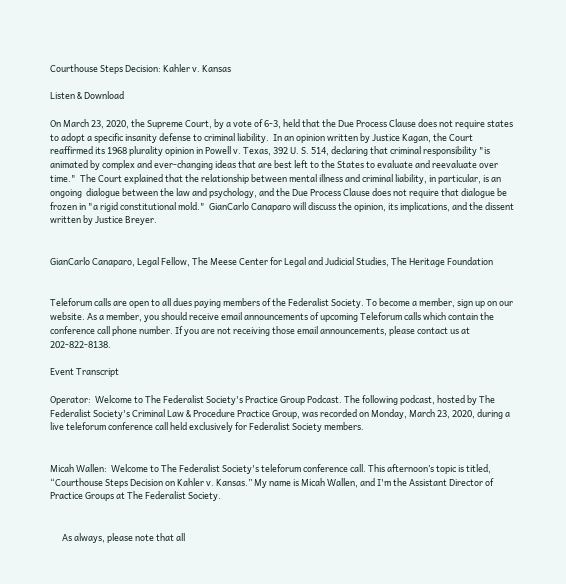Courthouse Steps Decision: Kahler v. Kansas

Listen & Download

On March 23, 2020, the Supreme Court, by a vote of 6-3, held that the Due Process Clause does not require states to adopt a specific insanity defense to criminal liability.  In an opinion written by Justice Kagan, the Court reaffirmed its 1968 plurality opinion in Powell v. Texas, 392 U. S. 514, declaring that criminal responsibility "is animated by complex and ever-changing ideas that are best left to the States to evaluate and reevaluate over time."  The Court explained that the relationship between mental illness and criminal liability, in particular, is an ongoing  dialogue between the law and psychology, and the Due Process Clause does not require that dialogue be frozen in "a rigid constitutional mold."  GianCarlo Canaparo will discuss the opinion, its implications, and the dissent written by Justice Breyer.


GianCarlo Canaparo, Legal Fellow, The Meese Center for Legal and Judicial Studies, The Heritage Foundation


Teleforum calls are open to all dues paying members of the Federalist Society. To become a member, sign up on our website. As a member, you should receive email announcements of upcoming Teleforum calls which contain the conference call phone number. If you are not receiving those email announcements, please contact us at 202-822-8138.

Event Transcript

Operator:  Welcome to The Federalist Society's Practice Group Podcast. The following podcast, hosted by The Federalist Society's Criminal Law & Procedure Practice Group, was recorded on Monday, March 23, 2020, during a live teleforum conference call held exclusively for Federalist Society members.


Micah Wallen:  Welcome to The Federalist Society's teleforum conference call. This afternoon’s topic is titled, “Courthouse Steps Decision on Kahler v. Kansas.” My name is Micah Wallen, and I'm the Assistant Director of Practice Groups at The Federalist Society.


      As always, please note that all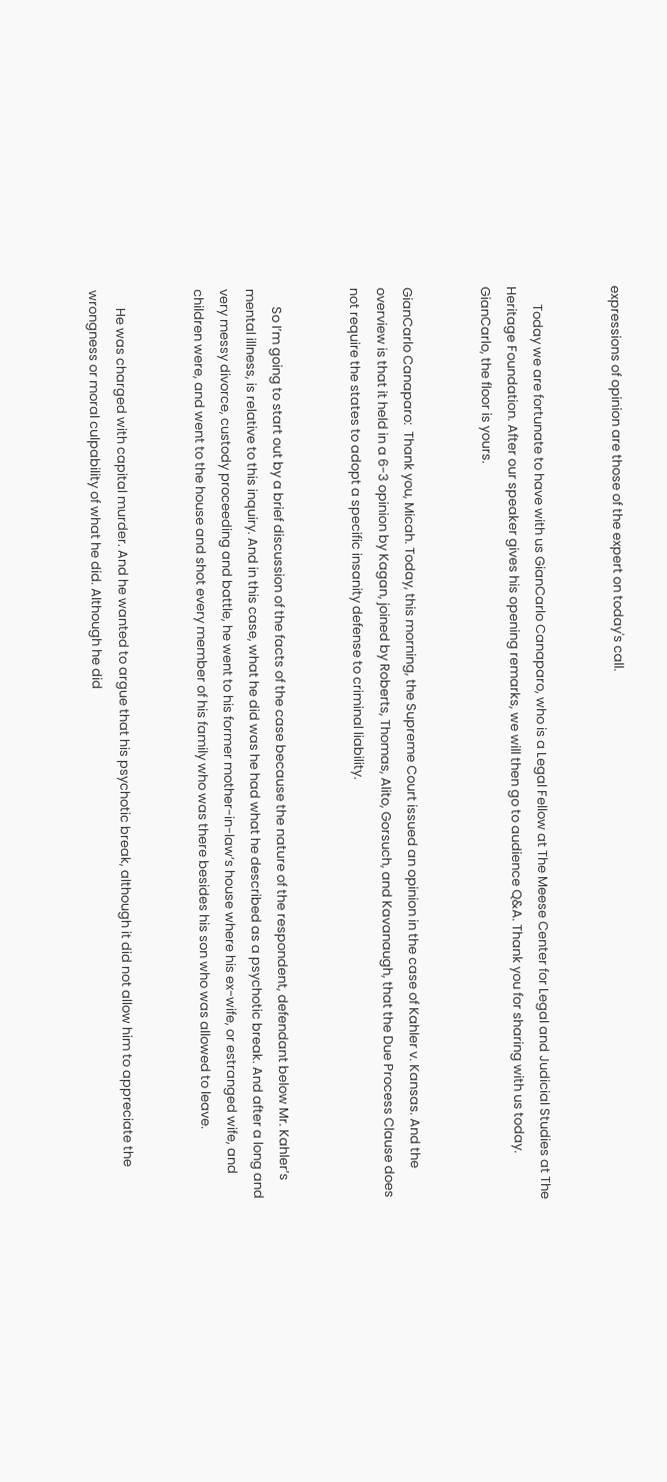expressions of opinion are those of the expert on today's call.


      Today we are fortunate to have with us GianCarlo Canaparo, who is a Legal Fellow at The Meese Center for Legal and Judicial Studies at The Heritage Foundation. After our speaker gives his opening remarks, we will then go to audience Q&A. Thank you for sharing with us today. GianCarlo, the floor is yours.


GianCarlo Canaparo:  Thank you, Micah. Today, this morning, the Supreme Court issued an opinion in the case of Kahler v. Kansas. And the overview is that it held in a 6-3 opinion by Kagan, joined by Roberts, Thomas, Alito, Gorsuch, and Kavanaugh, that the Due Process Clause does not require the states to adopt a specific insanity defense to criminal liability.


      So I’m going to start out by a brief discussion of the facts of the case because the nature of the respondent, defendant below Mr. Kahler’s mental illness, is relative to this inquiry. And in this case, what he did was he had what he described as a psychotic break. And after a long and very messy divorce, custody proceeding and battle, he went to his former mother-in-law’s house where his ex-wife, or estranged wife, and children were, and went to the house and shot every member of his family who was there besides his son who was allowed to leave.


      He was charged with capital murder. And he wanted to argue that his psychotic break, although it did not allow him to appreciate the wrongness or moral culpability of what he did. Although he did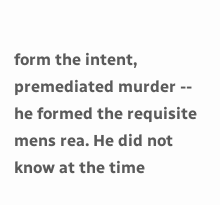form the intent, premediated murder -- he formed the requisite mens rea. He did not know at the time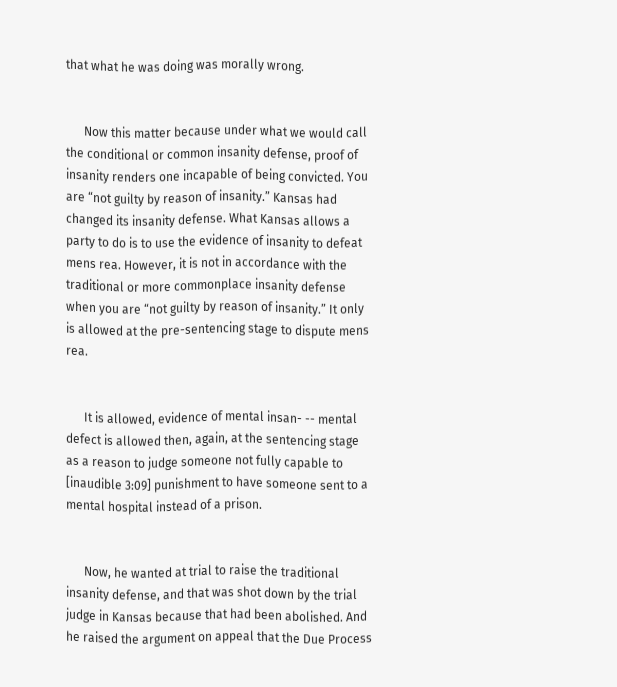that what he was doing was morally wrong.


      Now this matter because under what we would call the conditional or common insanity defense, proof of insanity renders one incapable of being convicted. You are “not guilty by reason of insanity.” Kansas had changed its insanity defense. What Kansas allows a party to do is to use the evidence of insanity to defeat mens rea. However, it is not in accordance with the traditional or more commonplace insanity defense when you are “not guilty by reason of insanity.” It only is allowed at the pre-sentencing stage to dispute mens rea.


      It is allowed, evidence of mental insan- -- mental defect is allowed then, again, at the sentencing stage as a reason to judge someone not fully capable to [inaudible 3:09] punishment to have someone sent to a mental hospital instead of a prison.


      Now, he wanted at trial to raise the traditional insanity defense, and that was shot down by the trial judge in Kansas because that had been abolished. And he raised the argument on appeal that the Due Process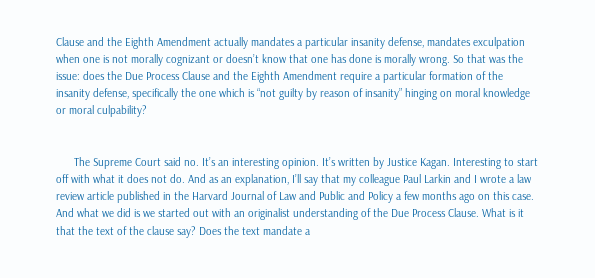Clause and the Eighth Amendment actually mandates a particular insanity defense, mandates exculpation when one is not morally cognizant or doesn’t know that one has done is morally wrong. So that was the issue: does the Due Process Clause and the Eighth Amendment require a particular formation of the insanity defense, specifically the one which is “not guilty by reason of insanity” hinging on moral knowledge or moral culpability?


      The Supreme Court said no. It’s an interesting opinion. It’s written by Justice Kagan. Interesting to start off with what it does not do. And as an explanation, I’ll say that my colleague Paul Larkin and I wrote a law review article published in the Harvard Journal of Law and Public and Policy a few months ago on this case. And what we did is we started out with an originalist understanding of the Due Process Clause. What is it that the text of the clause say? Does the text mandate a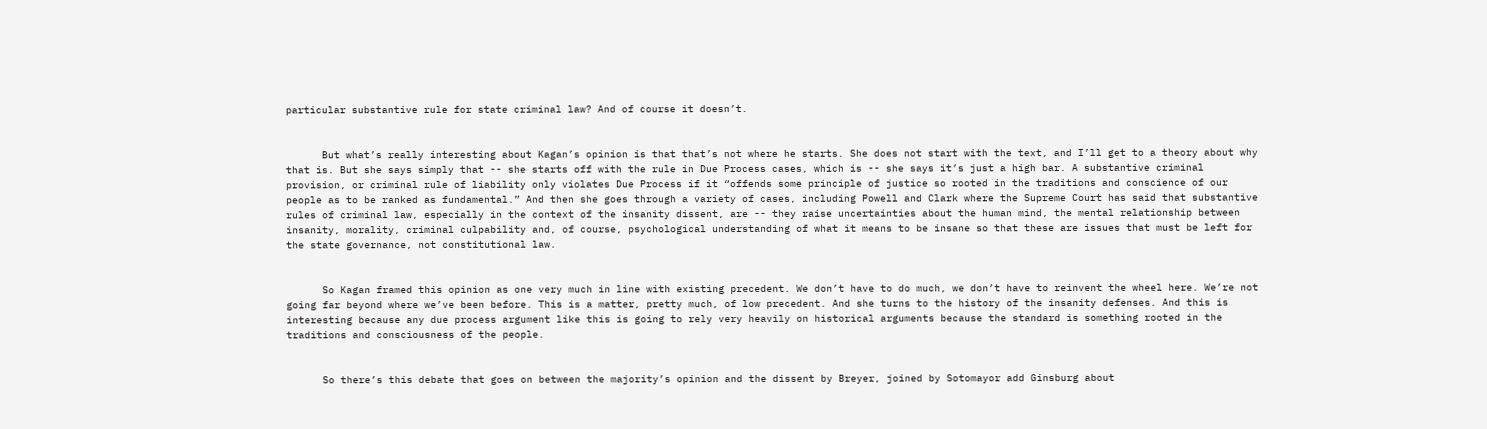particular substantive rule for state criminal law? And of course it doesn’t.


      But what’s really interesting about Kagan’s opinion is that that’s not where he starts. She does not start with the text, and I’ll get to a theory about why that is. But she says simply that -- she starts off with the rule in Due Process cases, which is -- she says it’s just a high bar. A substantive criminal provision, or criminal rule of liability only violates Due Process if it “offends some principle of justice so rooted in the traditions and conscience of our people as to be ranked as fundamental.” And then she goes through a variety of cases, including Powell and Clark where the Supreme Court has said that substantive rules of criminal law, especially in the context of the insanity dissent, are -- they raise uncertainties about the human mind, the mental relationship between insanity, morality, criminal culpability and, of course, psychological understanding of what it means to be insane so that these are issues that must be left for the state governance, not constitutional law.


      So Kagan framed this opinion as one very much in line with existing precedent. We don’t have to do much, we don’t have to reinvent the wheel here. We’re not going far beyond where we’ve been before. This is a matter, pretty much, of low precedent. And she turns to the history of the insanity defenses. And this is interesting because any due process argument like this is going to rely very heavily on historical arguments because the standard is something rooted in the traditions and consciousness of the people.


      So there’s this debate that goes on between the majority’s opinion and the dissent by Breyer, joined by Sotomayor add Ginsburg about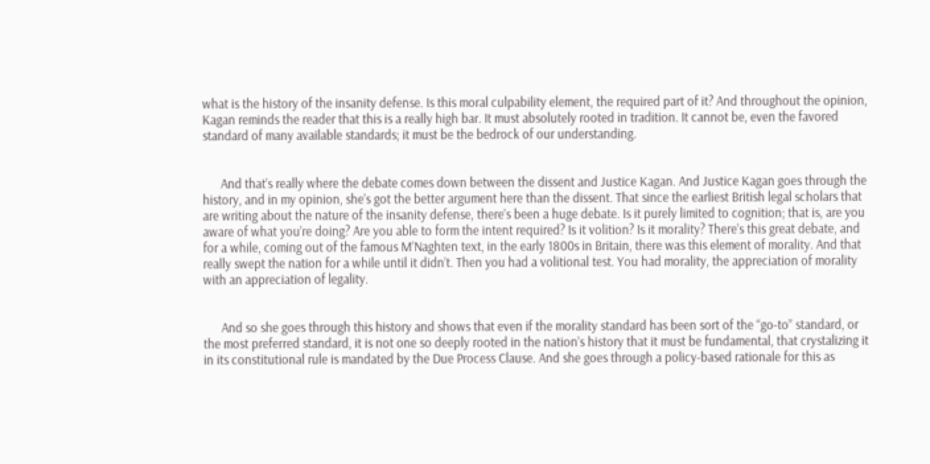what is the history of the insanity defense. Is this moral culpability element, the required part of it? And throughout the opinion, Kagan reminds the reader that this is a really high bar. It must absolutely rooted in tradition. It cannot be, even the favored standard of many available standards; it must be the bedrock of our understanding.


      And that’s really where the debate comes down between the dissent and Justice Kagan. And Justice Kagan goes through the history, and in my opinion, she’s got the better argument here than the dissent. That since the earliest British legal scholars that are writing about the nature of the insanity defense, there’s been a huge debate. Is it purely limited to cognition; that is, are you aware of what you’re doing? Are you able to form the intent required? Is it volition? Is it morality? There’s this great debate, and for a while, coming out of the famous M’Naghten text, in the early 1800s in Britain, there was this element of morality. And that really swept the nation for a while until it didn’t. Then you had a volitional test. You had morality, the appreciation of morality with an appreciation of legality.


      And so she goes through this history and shows that even if the morality standard has been sort of the “go-to” standard, or the most preferred standard, it is not one so deeply rooted in the nation’s history that it must be fundamental, that crystalizing it in its constitutional rule is mandated by the Due Process Clause. And she goes through a policy-based rationale for this as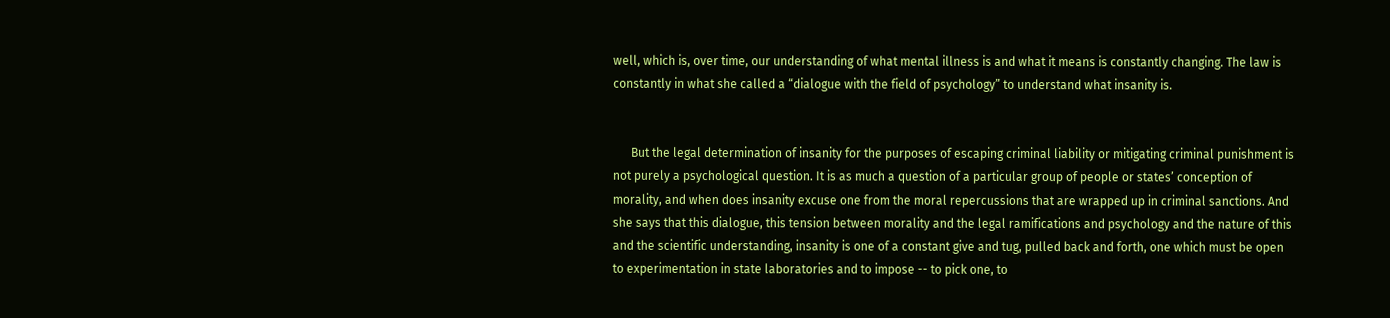well, which is, over time, our understanding of what mental illness is and what it means is constantly changing. The law is constantly in what she called a “dialogue with the field of psychology” to understand what insanity is.


      But the legal determination of insanity for the purposes of escaping criminal liability or mitigating criminal punishment is not purely a psychological question. It is as much a question of a particular group of people or states’ conception of morality, and when does insanity excuse one from the moral repercussions that are wrapped up in criminal sanctions. And she says that this dialogue, this tension between morality and the legal ramifications and psychology and the nature of this and the scientific understanding, insanity is one of a constant give and tug, pulled back and forth, one which must be open to experimentation in state laboratories and to impose -- to pick one, to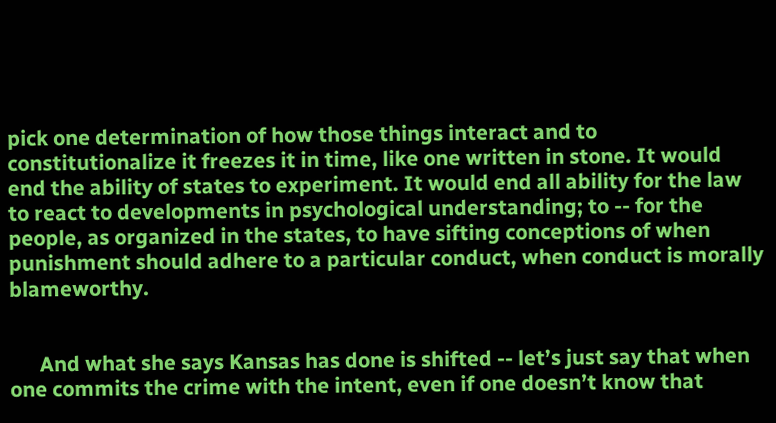pick one determination of how those things interact and to constitutionalize it freezes it in time, like one written in stone. It would end the ability of states to experiment. It would end all ability for the law to react to developments in psychological understanding; to -- for the people, as organized in the states, to have sifting conceptions of when punishment should adhere to a particular conduct, when conduct is morally blameworthy.


      And what she says Kansas has done is shifted -- let’s just say that when one commits the crime with the intent, even if one doesn’t know that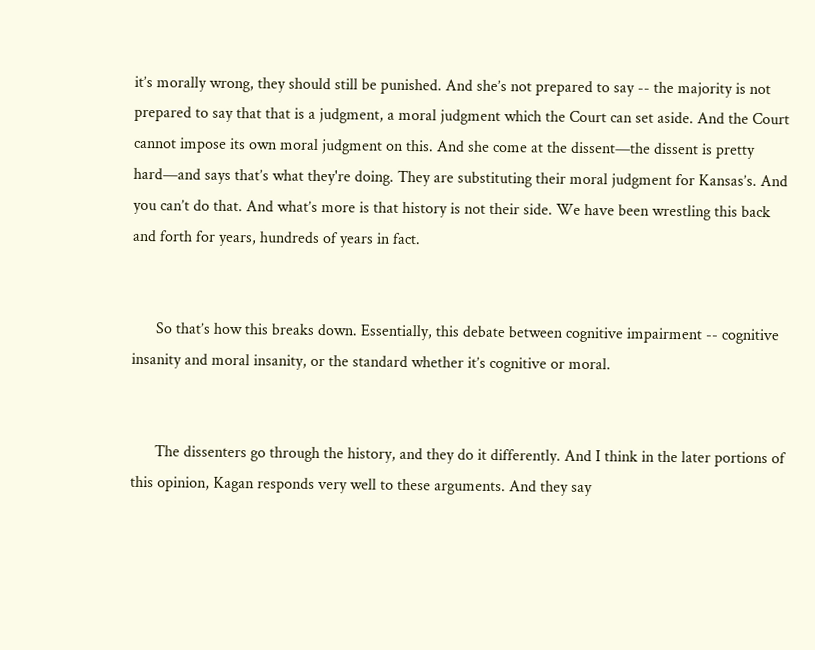it’s morally wrong, they should still be punished. And she’s not prepared to say -- the majority is not prepared to say that that is a judgment, a moral judgment which the Court can set aside. And the Court cannot impose its own moral judgment on this. And she come at the dissent—the dissent is pretty hard—and says that’s what they're doing. They are substituting their moral judgment for Kansas’s. And you can’t do that. And what’s more is that history is not their side. We have been wrestling this back and forth for years, hundreds of years in fact.


      So that’s how this breaks down. Essentially, this debate between cognitive impairment -- cognitive insanity and moral insanity, or the standard whether it’s cognitive or moral.


      The dissenters go through the history, and they do it differently. And I think in the later portions of this opinion, Kagan responds very well to these arguments. And they say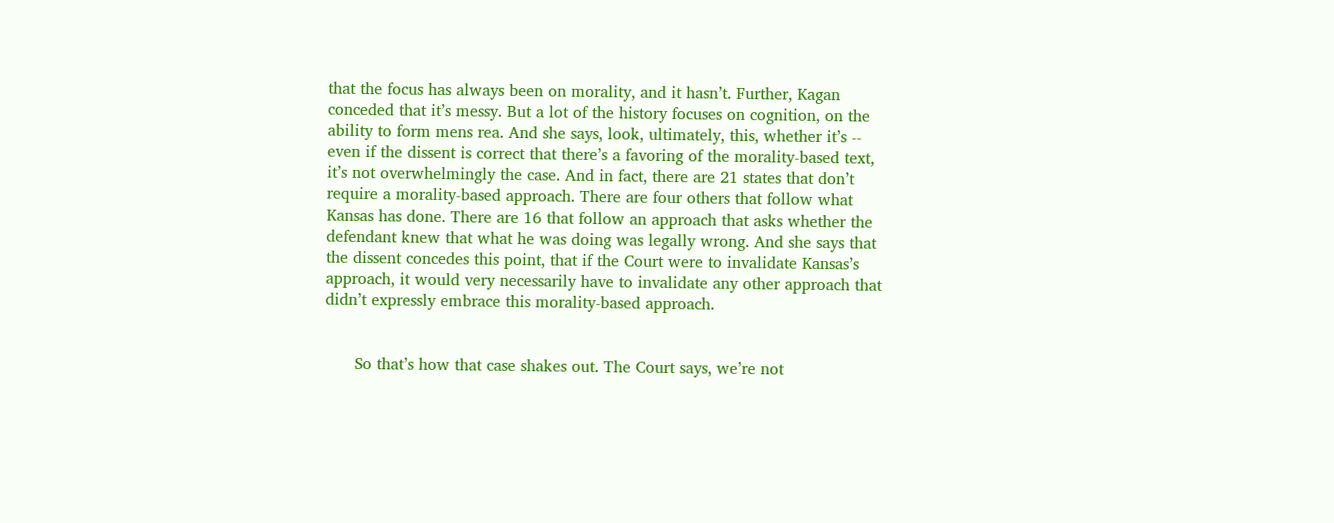that the focus has always been on morality, and it hasn’t. Further, Kagan conceded that it’s messy. But a lot of the history focuses on cognition, on the ability to form mens rea. And she says, look, ultimately, this, whether it’s -- even if the dissent is correct that there’s a favoring of the morality-based text, it’s not overwhelmingly the case. And in fact, there are 21 states that don’t require a morality-based approach. There are four others that follow what Kansas has done. There are 16 that follow an approach that asks whether the defendant knew that what he was doing was legally wrong. And she says that the dissent concedes this point, that if the Court were to invalidate Kansas’s approach, it would very necessarily have to invalidate any other approach that didn’t expressly embrace this morality-based approach.


      So that’s how that case shakes out. The Court says, we’re not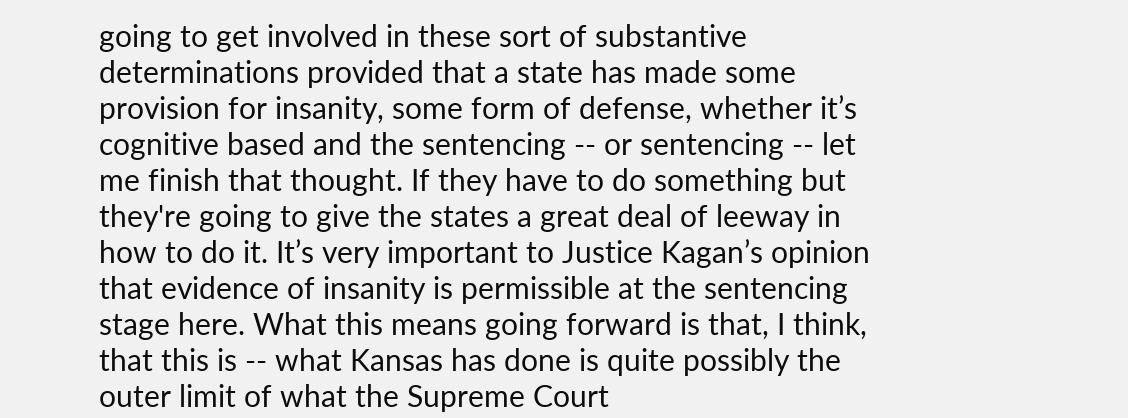going to get involved in these sort of substantive determinations provided that a state has made some provision for insanity, some form of defense, whether it’s cognitive based and the sentencing -- or sentencing -- let me finish that thought. If they have to do something but they're going to give the states a great deal of leeway in how to do it. It’s very important to Justice Kagan’s opinion that evidence of insanity is permissible at the sentencing stage here. What this means going forward is that, I think, that this is -- what Kansas has done is quite possibly the outer limit of what the Supreme Court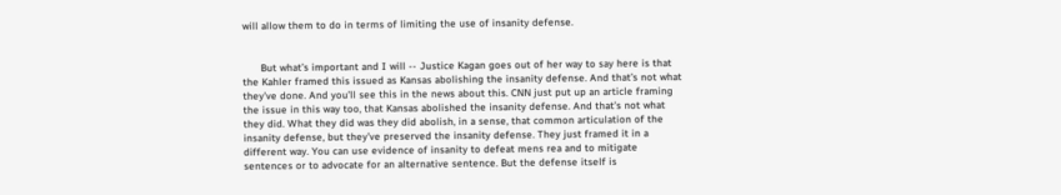will allow them to do in terms of limiting the use of insanity defense.


      But what’s important and I will -- Justice Kagan goes out of her way to say here is that the Kahler framed this issued as Kansas abolishing the insanity defense. And that’s not what they’ve done. And you’ll see this in the news about this. CNN just put up an article framing the issue in this way too, that Kansas abolished the insanity defense. And that’s not what they did. What they did was they did abolish, in a sense, that common articulation of the insanity defense, but they’ve preserved the insanity defense. They just framed it in a different way. You can use evidence of insanity to defeat mens rea and to mitigate sentences or to advocate for an alternative sentence. But the defense itself is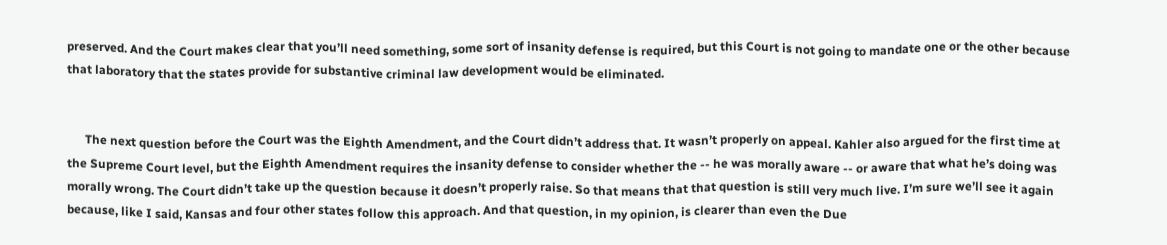preserved. And the Court makes clear that you’ll need something, some sort of insanity defense is required, but this Court is not going to mandate one or the other because that laboratory that the states provide for substantive criminal law development would be eliminated.


      The next question before the Court was the Eighth Amendment, and the Court didn’t address that. It wasn’t properly on appeal. Kahler also argued for the first time at the Supreme Court level, but the Eighth Amendment requires the insanity defense to consider whether the -- he was morally aware -- or aware that what he’s doing was morally wrong. The Court didn’t take up the question because it doesn’t properly raise. So that means that that question is still very much live. I’m sure we’ll see it again because, like I said, Kansas and four other states follow this approach. And that question, in my opinion, is clearer than even the Due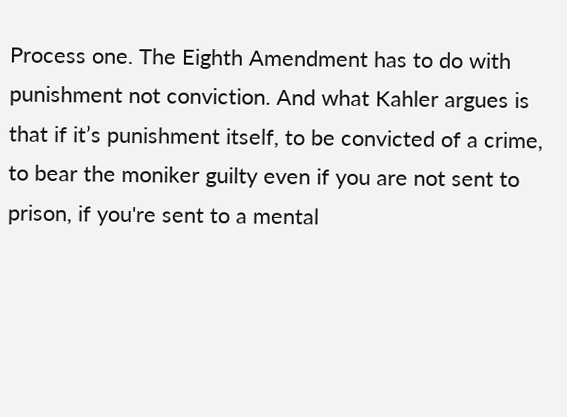Process one. The Eighth Amendment has to do with punishment not conviction. And what Kahler argues is that if it’s punishment itself, to be convicted of a crime, to bear the moniker guilty even if you are not sent to prison, if you're sent to a mental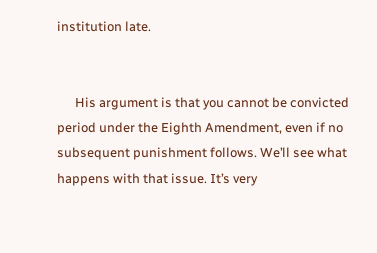institution late.


      His argument is that you cannot be convicted period under the Eighth Amendment, even if no subsequent punishment follows. We’ll see what happens with that issue. It’s very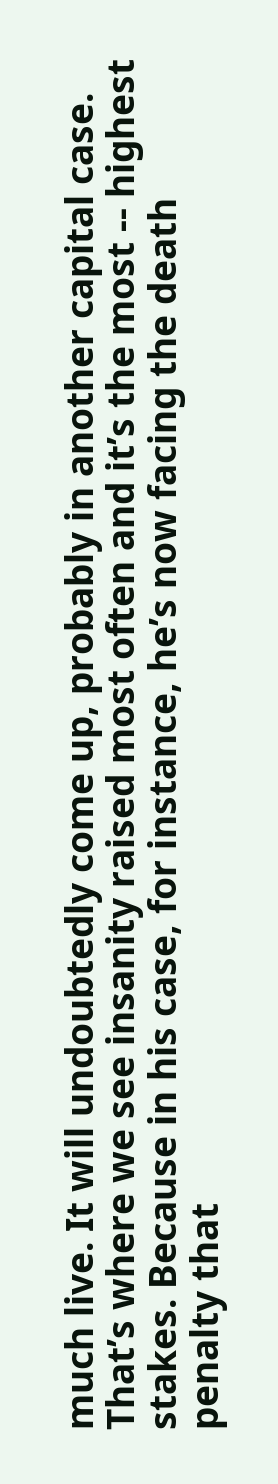much live. It will undoubtedly come up, probably in another capital case. That’s where we see insanity raised most often and it’s the most -- highest stakes. Because in his case, for instance, he’s now facing the death penalty that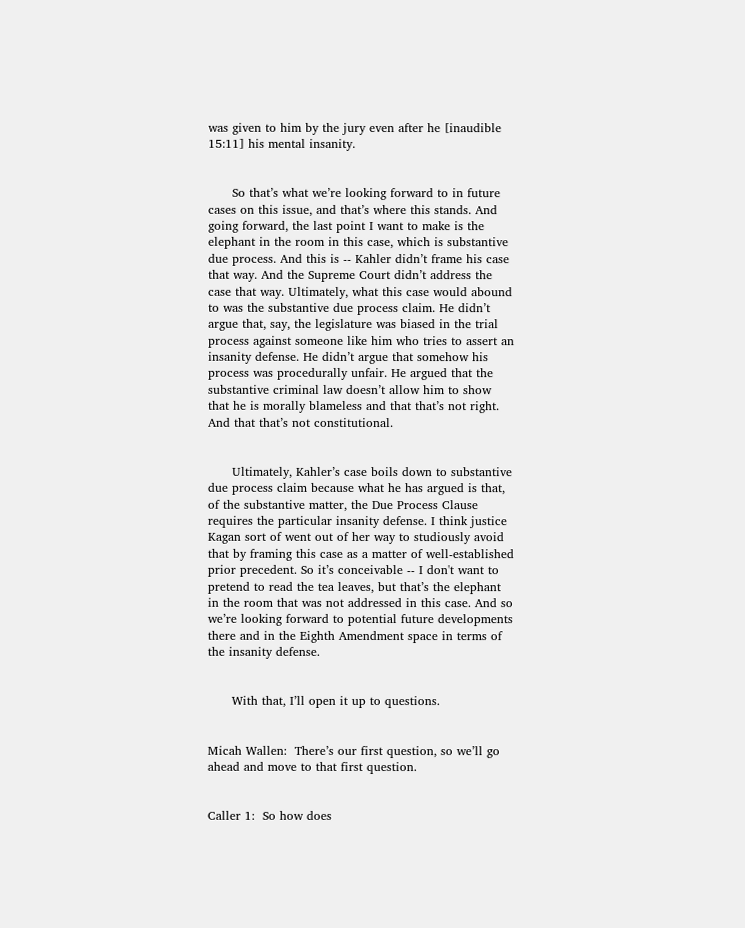was given to him by the jury even after he [inaudible 15:11] his mental insanity.


      So that’s what we’re looking forward to in future cases on this issue, and that’s where this stands. And going forward, the last point I want to make is the elephant in the room in this case, which is substantive due process. And this is -- Kahler didn’t frame his case that way. And the Supreme Court didn’t address the case that way. Ultimately, what this case would abound to was the substantive due process claim. He didn’t argue that, say, the legislature was biased in the trial process against someone like him who tries to assert an insanity defense. He didn’t argue that somehow his process was procedurally unfair. He argued that the substantive criminal law doesn’t allow him to show that he is morally blameless and that that’s not right. And that that’s not constitutional.


      Ultimately, Kahler’s case boils down to substantive due process claim because what he has argued is that, of the substantive matter, the Due Process Clause requires the particular insanity defense. I think justice Kagan sort of went out of her way to studiously avoid that by framing this case as a matter of well-established prior precedent. So it’s conceivable -- I don't want to pretend to read the tea leaves, but that’s the elephant in the room that was not addressed in this case. And so we’re looking forward to potential future developments there and in the Eighth Amendment space in terms of the insanity defense.


      With that, I’ll open it up to questions.


Micah Wallen:  There’s our first question, so we’ll go ahead and move to that first question.


Caller 1:  So how does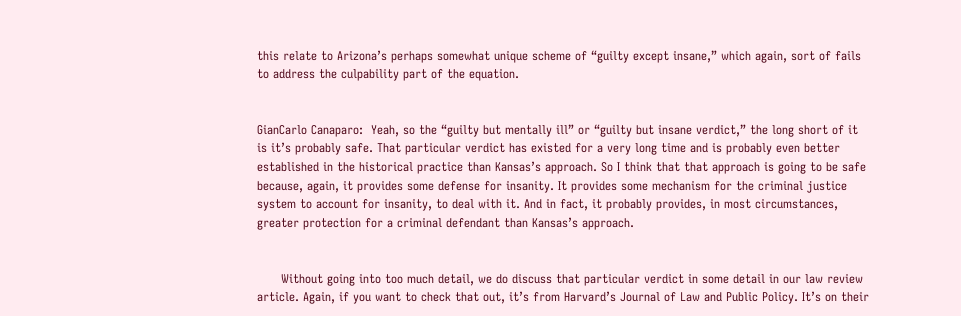this relate to Arizona’s perhaps somewhat unique scheme of “guilty except insane,” which again, sort of fails to address the culpability part of the equation.


GianCarlo Canaparo:  Yeah, so the “guilty but mentally ill” or “guilty but insane verdict,” the long short of it is it’s probably safe. That particular verdict has existed for a very long time and is probably even better established in the historical practice than Kansas’s approach. So I think that that approach is going to be safe because, again, it provides some defense for insanity. It provides some mechanism for the criminal justice system to account for insanity, to deal with it. And in fact, it probably provides, in most circumstances, greater protection for a criminal defendant than Kansas’s approach.


      Without going into too much detail, we do discuss that particular verdict in some detail in our law review article. Again, if you want to check that out, it’s from Harvard’s Journal of Law and Public Policy. It’s on their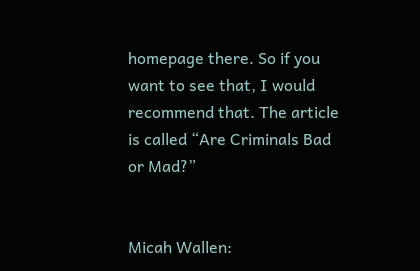homepage there. So if you want to see that, I would recommend that. The article is called “Are Criminals Bad or Mad?”


Micah Wallen: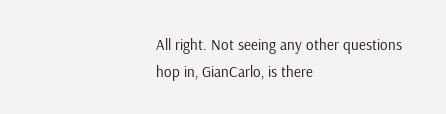All right. Not seeing any other questions hop in, GianCarlo, is there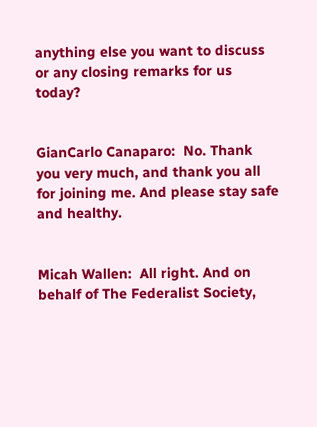anything else you want to discuss or any closing remarks for us today?


GianCarlo Canaparo:  No. Thank you very much, and thank you all for joining me. And please stay safe and healthy.


Micah Wallen:  All right. And on behalf of The Federalist Society,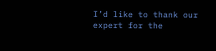I’d like to thank our expert for the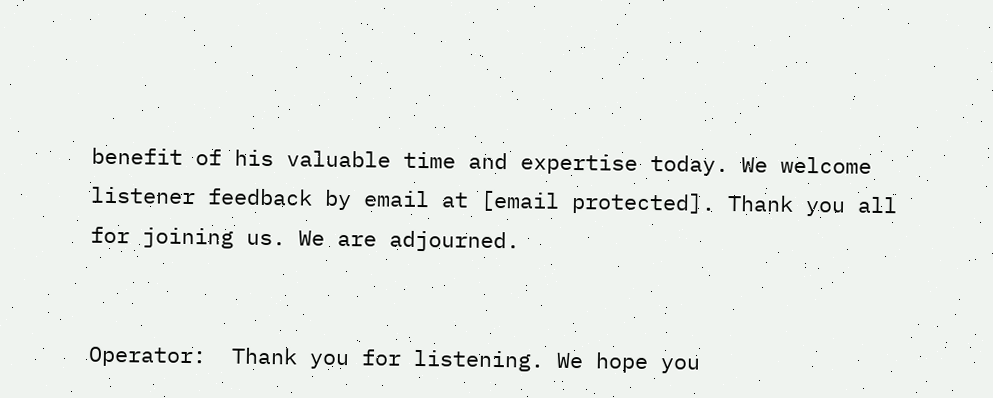benefit of his valuable time and expertise today. We welcome listener feedback by email at [email protected]. Thank you all for joining us. We are adjourned.


Operator:  Thank you for listening. We hope you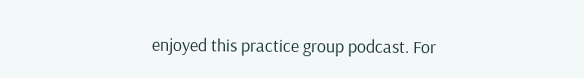enjoyed this practice group podcast. For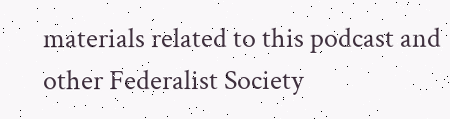materials related to this podcast and other Federalist Society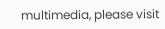multimedia, please visit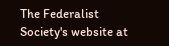The Federalist Society's website at